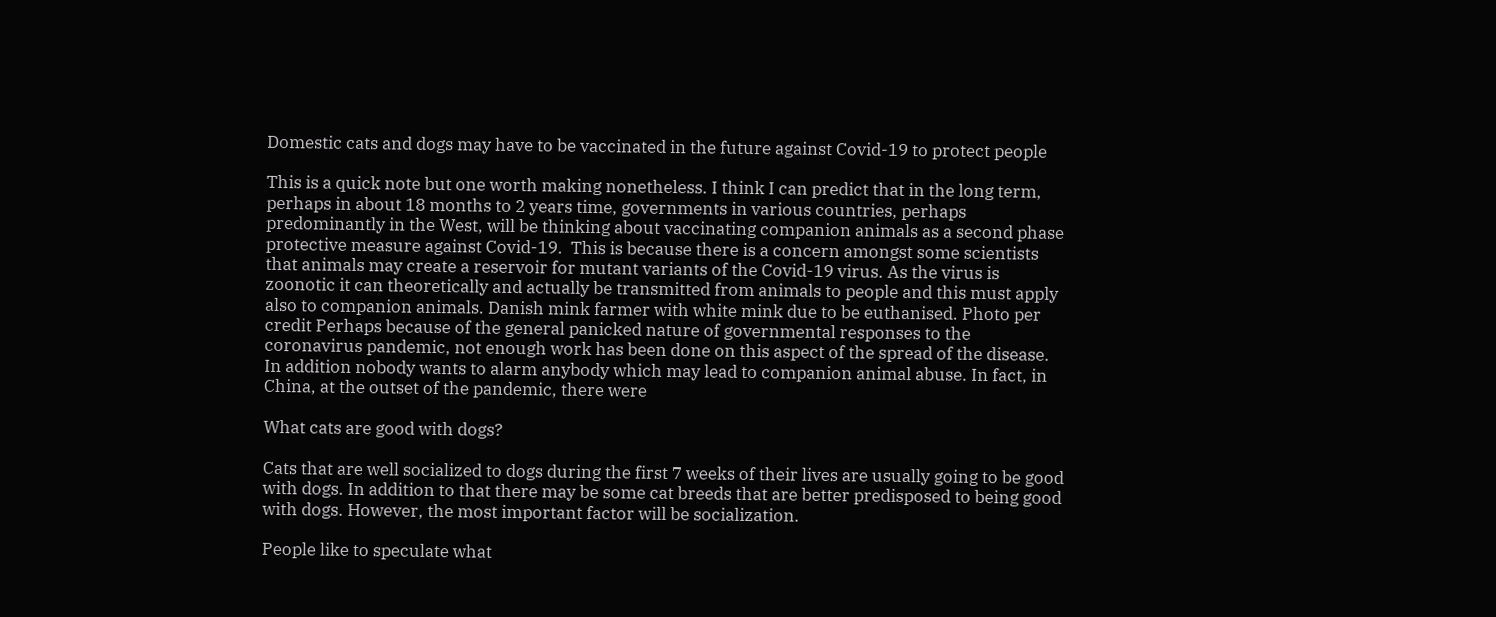Domestic cats and dogs may have to be vaccinated in the future against Covid-19 to protect people

This is a quick note but one worth making nonetheless. I think I can predict that in the long term, perhaps in about 18 months to 2 years time, governments in various countries, perhaps predominantly in the West, will be thinking about vaccinating companion animals as a second phase protective measure against Covid-19.  This is because there is a concern amongst some scientists that animals may create a reservoir for mutant variants of the Covid-19 virus. As the virus is zoonotic it can theoretically and actually be transmitted from animals to people and this must apply also to companion animals. Danish mink farmer with white mink due to be euthanised. Photo per credit Perhaps because of the general panicked nature of governmental responses to the coronavirus pandemic, not enough work has been done on this aspect of the spread of the disease. In addition nobody wants to alarm anybody which may lead to companion animal abuse. In fact, in China, at the outset of the pandemic, there were

What cats are good with dogs?

Cats that are well socialized to dogs during the first 7 weeks of their lives are usually going to be good with dogs. In addition to that there may be some cat breeds that are better predisposed to being good with dogs. However, the most important factor will be socialization.

People like to speculate what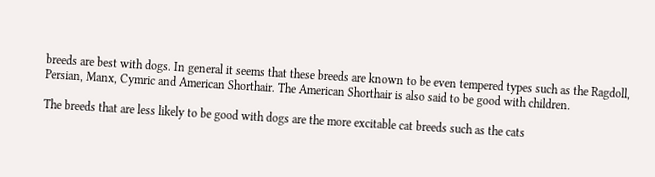breeds are best with dogs. In general it seems that these breeds are known to be even tempered types such as the Ragdoll, Persian, Manx, Cymric and American Shorthair. The American Shorthair is also said to be good with children.

The breeds that are less likely to be good with dogs are the more excitable cat breeds such as the cats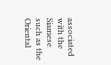associated with the Siamese such as the Oriental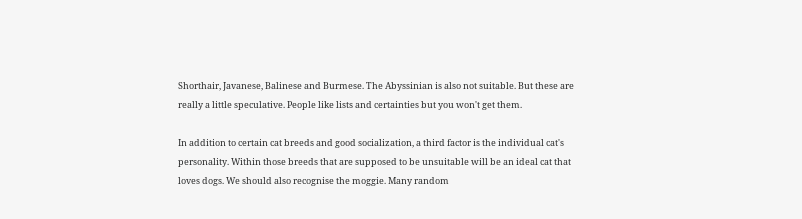Shorthair, Javanese, Balinese and Burmese. The Abyssinian is also not suitable. But these are really a little speculative. People like lists and certainties but you won't get them.

In addition to certain cat breeds and good socialization, a third factor is the individual cat's personality. Within those breeds that are supposed to be unsuitable will be an ideal cat that loves dogs. We should also recognise the moggie. Many random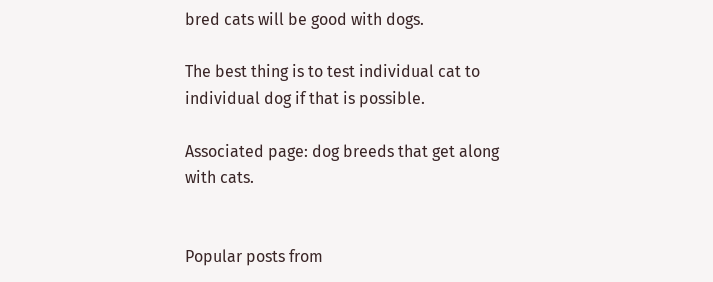bred cats will be good with dogs.

The best thing is to test individual cat to individual dog if that is possible.

Associated page: dog breeds that get along with cats.


Popular posts from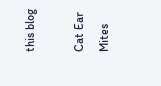this blog

Cat Ear Mites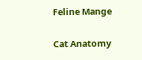Feline Mange

Cat Anatomy